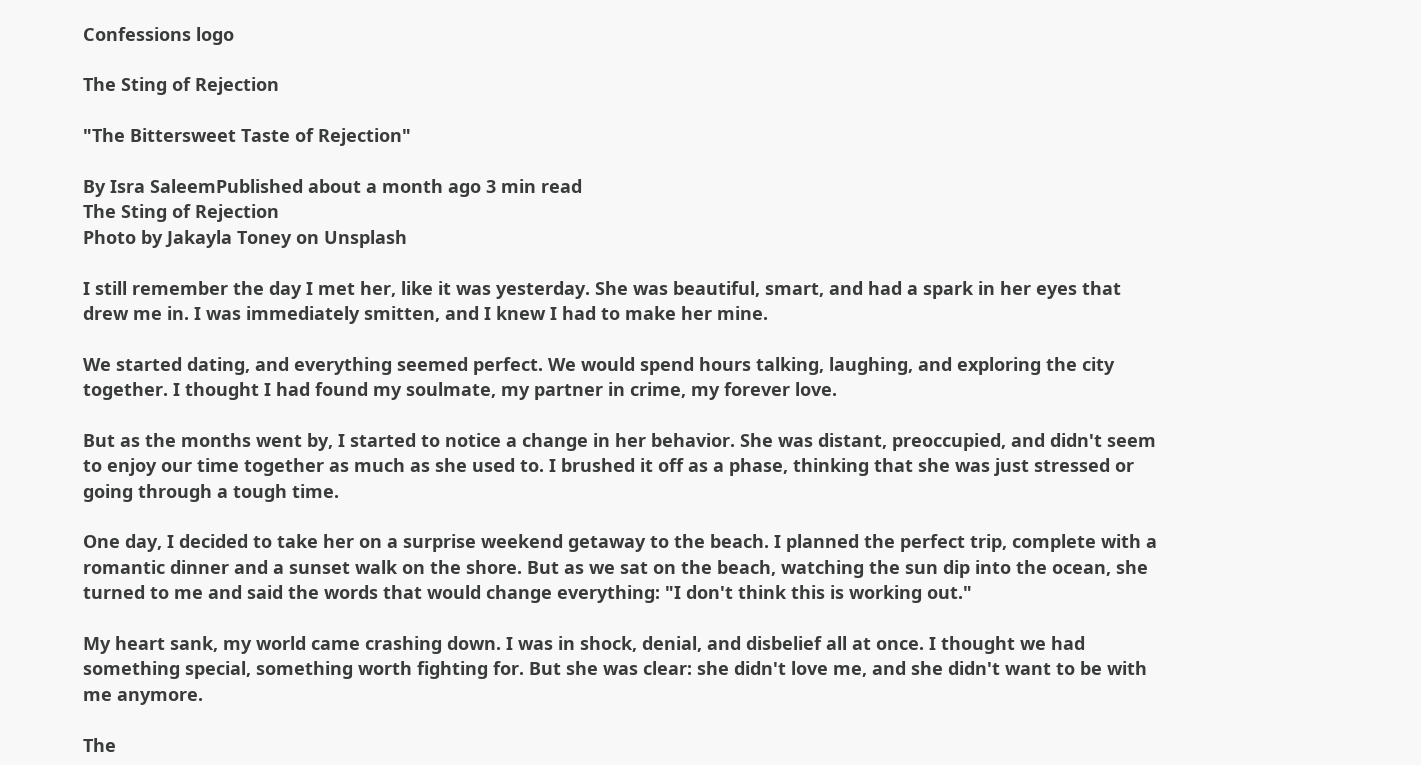Confessions logo

The Sting of Rejection

"The Bittersweet Taste of Rejection"

By Isra SaleemPublished about a month ago 3 min read
The Sting of Rejection
Photo by Jakayla Toney on Unsplash

I still remember the day I met her, like it was yesterday. She was beautiful, smart, and had a spark in her eyes that drew me in. I was immediately smitten, and I knew I had to make her mine.

We started dating, and everything seemed perfect. We would spend hours talking, laughing, and exploring the city together. I thought I had found my soulmate, my partner in crime, my forever love.

But as the months went by, I started to notice a change in her behavior. She was distant, preoccupied, and didn't seem to enjoy our time together as much as she used to. I brushed it off as a phase, thinking that she was just stressed or going through a tough time.

One day, I decided to take her on a surprise weekend getaway to the beach. I planned the perfect trip, complete with a romantic dinner and a sunset walk on the shore. But as we sat on the beach, watching the sun dip into the ocean, she turned to me and said the words that would change everything: "I don't think this is working out."

My heart sank, my world came crashing down. I was in shock, denial, and disbelief all at once. I thought we had something special, something worth fighting for. But she was clear: she didn't love me, and she didn't want to be with me anymore.

The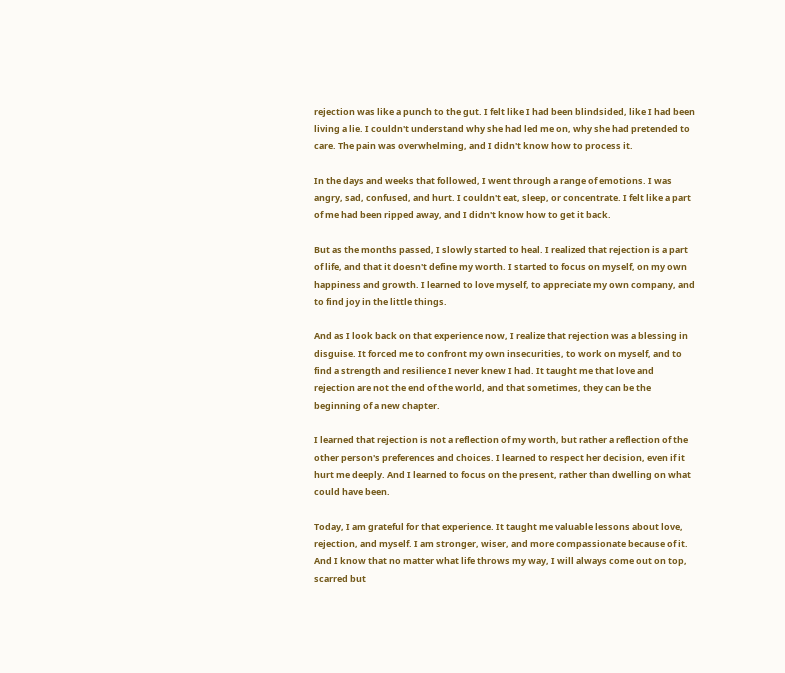rejection was like a punch to the gut. I felt like I had been blindsided, like I had been living a lie. I couldn't understand why she had led me on, why she had pretended to care. The pain was overwhelming, and I didn't know how to process it.

In the days and weeks that followed, I went through a range of emotions. I was angry, sad, confused, and hurt. I couldn't eat, sleep, or concentrate. I felt like a part of me had been ripped away, and I didn't know how to get it back.

But as the months passed, I slowly started to heal. I realized that rejection is a part of life, and that it doesn't define my worth. I started to focus on myself, on my own happiness and growth. I learned to love myself, to appreciate my own company, and to find joy in the little things.

And as I look back on that experience now, I realize that rejection was a blessing in disguise. It forced me to confront my own insecurities, to work on myself, and to find a strength and resilience I never knew I had. It taught me that love and rejection are not the end of the world, and that sometimes, they can be the beginning of a new chapter.

I learned that rejection is not a reflection of my worth, but rather a reflection of the other person's preferences and choices. I learned to respect her decision, even if it hurt me deeply. And I learned to focus on the present, rather than dwelling on what could have been.

Today, I am grateful for that experience. It taught me valuable lessons about love, rejection, and myself. I am stronger, wiser, and more compassionate because of it. And I know that no matter what life throws my way, I will always come out on top, scarred but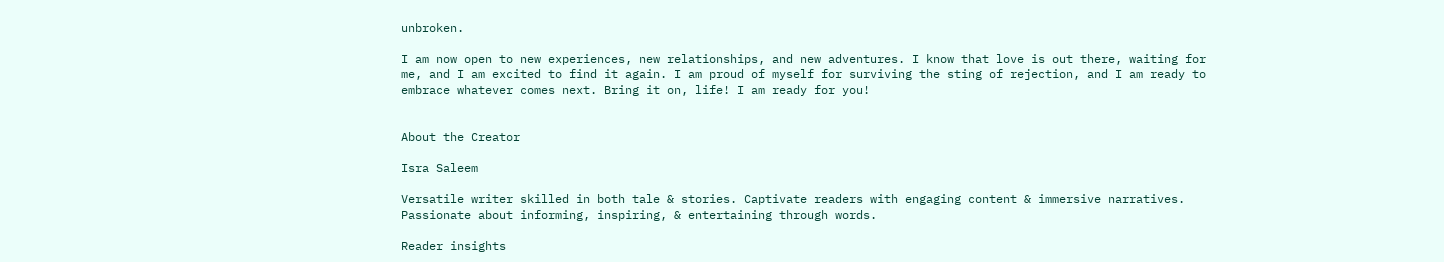unbroken.

I am now open to new experiences, new relationships, and new adventures. I know that love is out there, waiting for me, and I am excited to find it again. I am proud of myself for surviving the sting of rejection, and I am ready to embrace whatever comes next. Bring it on, life! I am ready for you!


About the Creator

Isra Saleem

Versatile writer skilled in both tale & stories. Captivate readers with engaging content & immersive narratives. Passionate about informing, inspiring, & entertaining through words.

Reader insights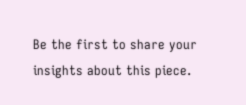Be the first to share your insights about this piece.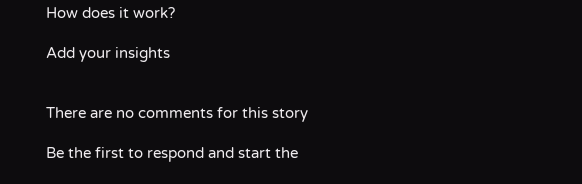How does it work?

Add your insights


There are no comments for this story

Be the first to respond and start the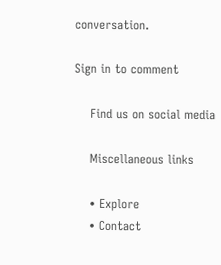conversation.

Sign in to comment

    Find us on social media

    Miscellaneous links

    • Explore
    • Contact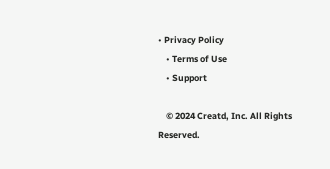• Privacy Policy
    • Terms of Use
    • Support

    © 2024 Creatd, Inc. All Rights Reserved.